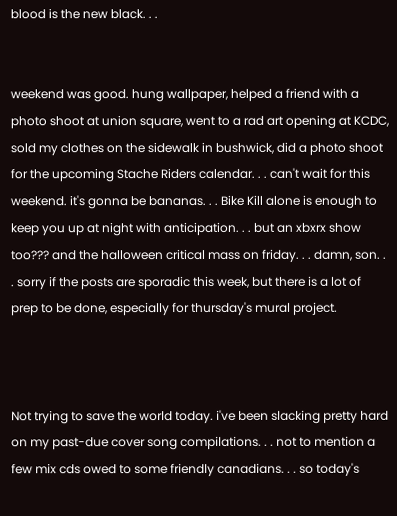blood is the new black. . .


weekend was good. hung wallpaper, helped a friend with a photo shoot at union square, went to a rad art opening at KCDC, sold my clothes on the sidewalk in bushwick, did a photo shoot for the upcoming Stache Riders calendar. . . can't wait for this weekend. it's gonna be bananas. . . Bike Kill alone is enough to keep you up at night with anticipation. . . but an xbxrx show too??? and the halloween critical mass on friday. . . damn, son. . . sorry if the posts are sporadic this week, but there is a lot of prep to be done, especially for thursday's mural project.



Not trying to save the world today. i've been slacking pretty hard on my past-due cover song compilations. . . not to mention a few mix cds owed to some friendly canadians. . . so today's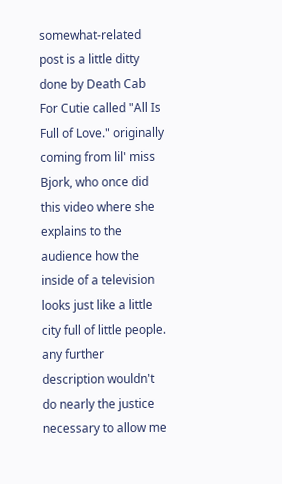somewhat-related post is a little ditty done by Death Cab For Cutie called "All Is Full of Love." originally coming from lil' miss Bjork, who once did this video where she explains to the audience how the inside of a television looks just like a little city full of little people. any further description wouldn't do nearly the justice necessary to allow me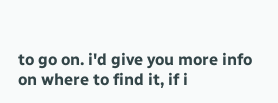to go on. i'd give you more info on where to find it, if i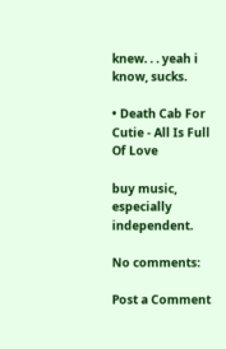knew. . . yeah i know, sucks.

• Death Cab For Cutie - All Is Full Of Love

buy music, especially independent.

No comments:

Post a Comment